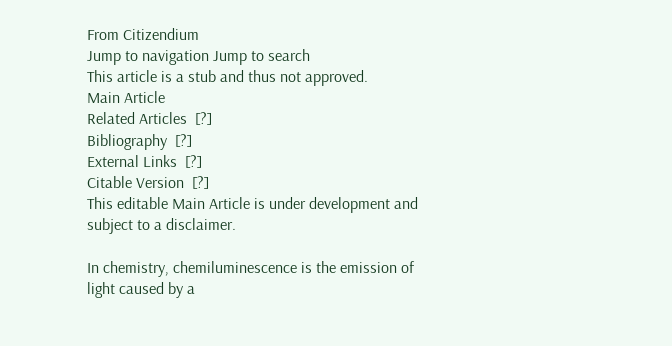From Citizendium
Jump to navigation Jump to search
This article is a stub and thus not approved.
Main Article
Related Articles  [?]
Bibliography  [?]
External Links  [?]
Citable Version  [?]
This editable Main Article is under development and subject to a disclaimer.

In chemistry, chemiluminescence is the emission of light caused by a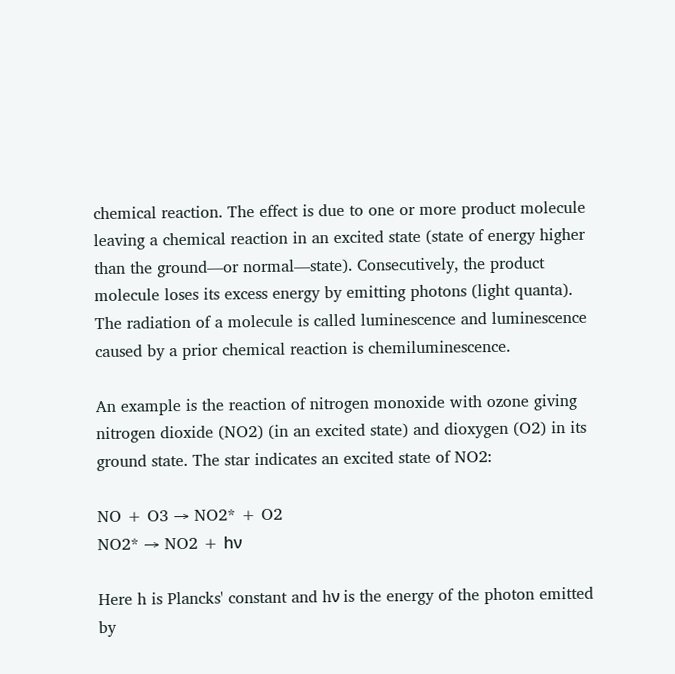chemical reaction. The effect is due to one or more product molecule leaving a chemical reaction in an excited state (state of energy higher than the ground—or normal—state). Consecutively, the product molecule loses its excess energy by emitting photons (light quanta). The radiation of a molecule is called luminescence and luminescence caused by a prior chemical reaction is chemiluminescence.

An example is the reaction of nitrogen monoxide with ozone giving nitrogen dioxide (NO2) (in an excited state) and dioxygen (O2) in its ground state. The star indicates an excited state of NO2:

NO + O3 → NO2* + O2
NO2* → NO2 + hν

Here h is Plancks' constant and hν is the energy of the photon emitted by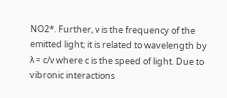NO2*. Further, ν is the frequency of the emitted light; it is related to wavelength by λ = c/ν where c is the speed of light. Due to vibronic interactions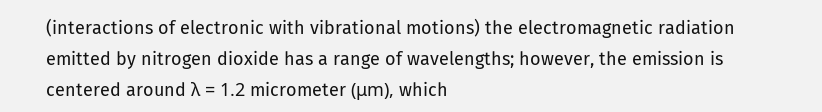(interactions of electronic with vibrational motions) the electromagnetic radiation emitted by nitrogen dioxide has a range of wavelengths; however, the emission is centered around λ = 1.2 micrometer (μm), which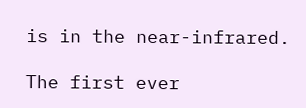is in the near-infrared.

The first ever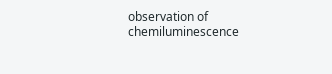observation of chemiluminescence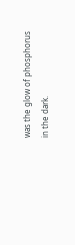was the glow of phosphorus in the dark.